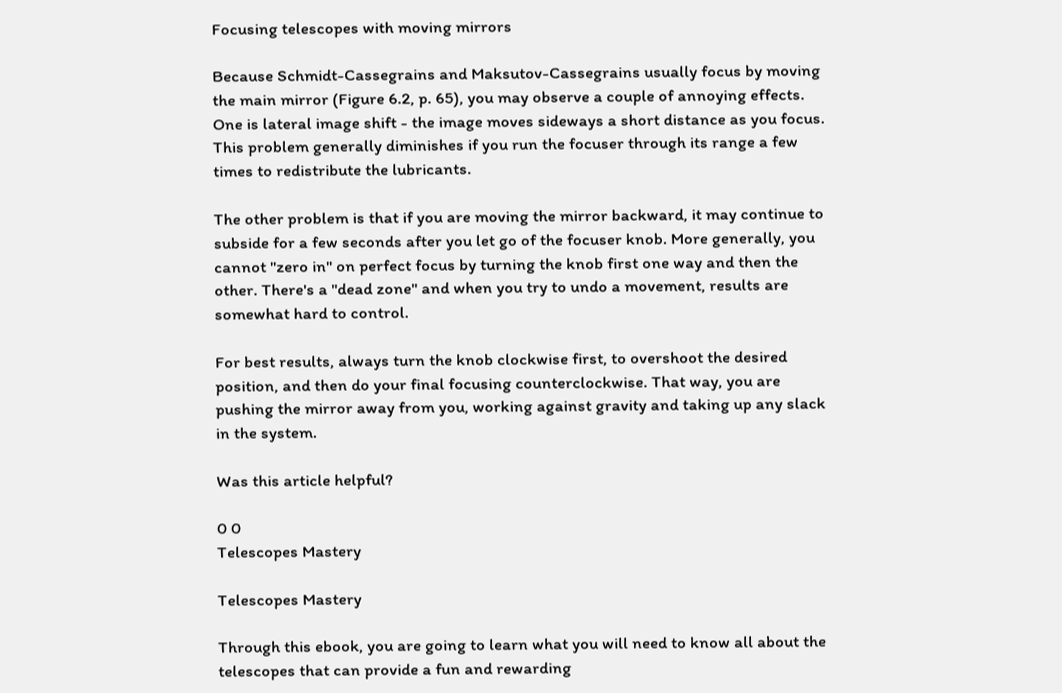Focusing telescopes with moving mirrors

Because Schmidt-Cassegrains and Maksutov-Cassegrains usually focus by moving the main mirror (Figure 6.2, p. 65), you may observe a couple of annoying effects. One is lateral image shift - the image moves sideways a short distance as you focus. This problem generally diminishes if you run the focuser through its range a few times to redistribute the lubricants.

The other problem is that if you are moving the mirror backward, it may continue to subside for a few seconds after you let go of the focuser knob. More generally, you cannot "zero in" on perfect focus by turning the knob first one way and then the other. There's a "dead zone" and when you try to undo a movement, results are somewhat hard to control.

For best results, always turn the knob clockwise first, to overshoot the desired position, and then do your final focusing counterclockwise. That way, you are pushing the mirror away from you, working against gravity and taking up any slack in the system.

Was this article helpful?

0 0
Telescopes Mastery

Telescopes Mastery

Through this ebook, you are going to learn what you will need to know all about the telescopes that can provide a fun and rewarding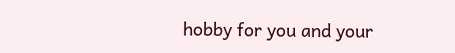hobby for you and your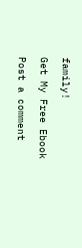family!

Get My Free Ebook

Post a comment